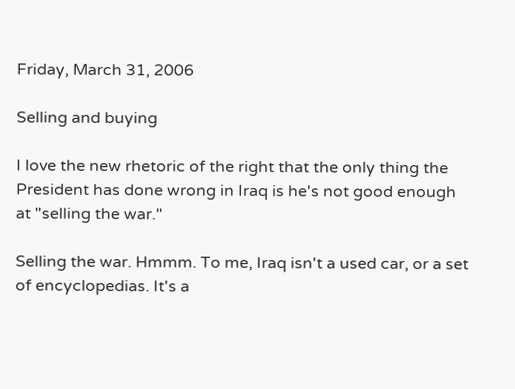Friday, March 31, 2006

Selling and buying

I love the new rhetoric of the right that the only thing the President has done wrong in Iraq is he's not good enough at "selling the war."

Selling the war. Hmmm. To me, Iraq isn't a used car, or a set of encyclopedias. It's a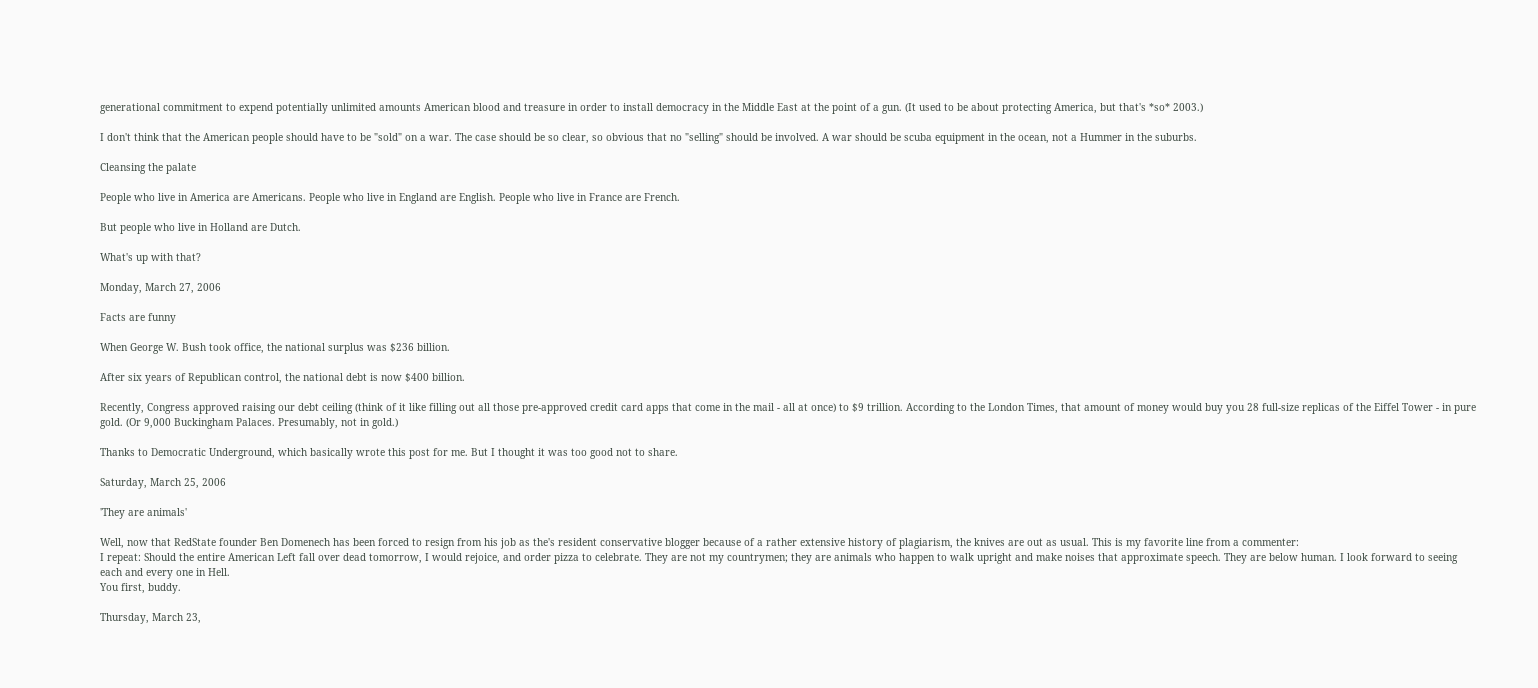generational commitment to expend potentially unlimited amounts American blood and treasure in order to install democracy in the Middle East at the point of a gun. (It used to be about protecting America, but that's *so* 2003.)

I don't think that the American people should have to be "sold" on a war. The case should be so clear, so obvious that no "selling" should be involved. A war should be scuba equipment in the ocean, not a Hummer in the suburbs.

Cleansing the palate

People who live in America are Americans. People who live in England are English. People who live in France are French.

But people who live in Holland are Dutch.

What's up with that?

Monday, March 27, 2006

Facts are funny

When George W. Bush took office, the national surplus was $236 billion.

After six years of Republican control, the national debt is now $400 billion.

Recently, Congress approved raising our debt ceiling (think of it like filling out all those pre-approved credit card apps that come in the mail - all at once) to $9 trillion. According to the London Times, that amount of money would buy you 28 full-size replicas of the Eiffel Tower - in pure gold. (Or 9,000 Buckingham Palaces. Presumably, not in gold.)

Thanks to Democratic Underground, which basically wrote this post for me. But I thought it was too good not to share.

Saturday, March 25, 2006

'They are animals'

Well, now that RedState founder Ben Domenech has been forced to resign from his job as the's resident conservative blogger because of a rather extensive history of plagiarism, the knives are out as usual. This is my favorite line from a commenter:
I repeat: Should the entire American Left fall over dead tomorrow, I would rejoice, and order pizza to celebrate. They are not my countrymen; they are animals who happen to walk upright and make noises that approximate speech. They are below human. I look forward to seeing each and every one in Hell.
You first, buddy.

Thursday, March 23,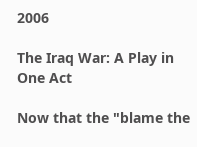2006

The Iraq War: A Play in One Act

Now that the "blame the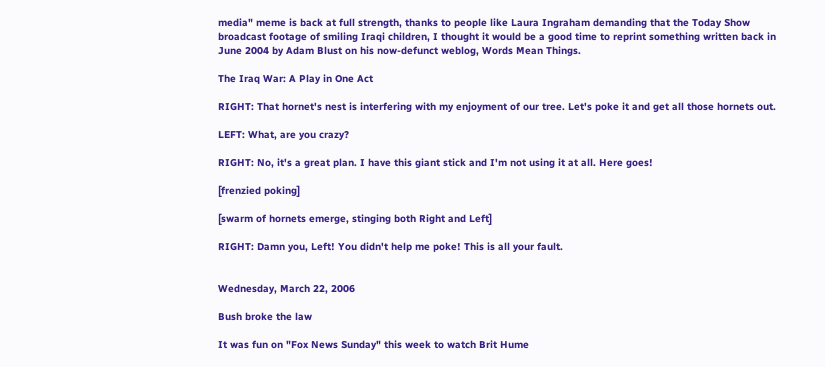media" meme is back at full strength, thanks to people like Laura Ingraham demanding that the Today Show broadcast footage of smiling Iraqi children, I thought it would be a good time to reprint something written back in June 2004 by Adam Blust on his now-defunct weblog, Words Mean Things.

The Iraq War: A Play in One Act

RIGHT: That hornet's nest is interfering with my enjoyment of our tree. Let's poke it and get all those hornets out.

LEFT: What, are you crazy?

RIGHT: No, it's a great plan. I have this giant stick and I'm not using it at all. Here goes!

[frenzied poking]

[swarm of hornets emerge, stinging both Right and Left]

RIGHT: Damn you, Left! You didn't help me poke! This is all your fault.


Wednesday, March 22, 2006

Bush broke the law

It was fun on "Fox News Sunday" this week to watch Brit Hume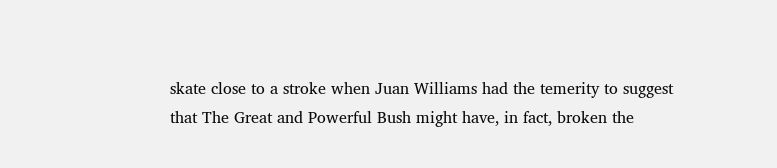skate close to a stroke when Juan Williams had the temerity to suggest that The Great and Powerful Bush might have, in fact, broken the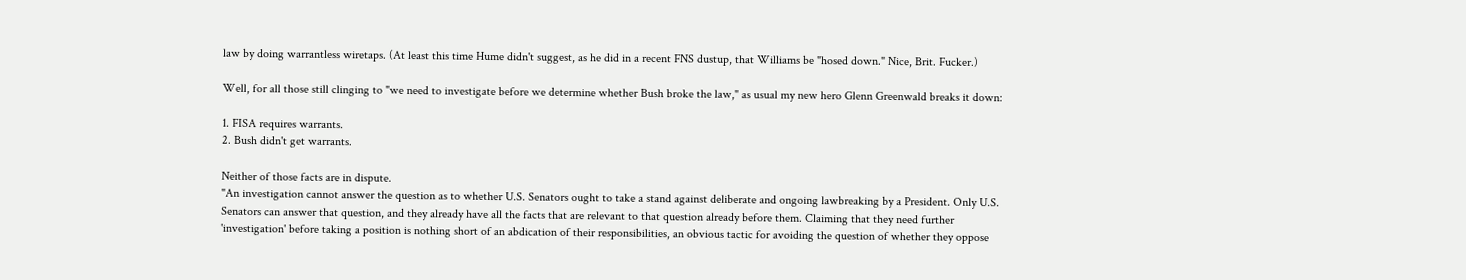law by doing warrantless wiretaps. (At least this time Hume didn't suggest, as he did in a recent FNS dustup, that Williams be "hosed down." Nice, Brit. Fucker.)

Well, for all those still clinging to "we need to investigate before we determine whether Bush broke the law," as usual my new hero Glenn Greenwald breaks it down:

1. FISA requires warrants.
2. Bush didn't get warrants.

Neither of those facts are in dispute.
"An investigation cannot answer the question as to whether U.S. Senators ought to take a stand against deliberate and ongoing lawbreaking by a President. Only U.S. Senators can answer that question, and they already have all the facts that are relevant to that question already before them. Claiming that they need further 'investigation' before taking a position is nothing short of an abdication of their responsibilities, an obvious tactic for avoiding the question of whether they oppose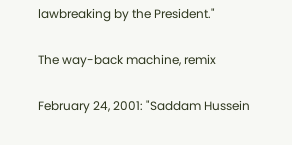lawbreaking by the President."

The way-back machine, remix

February 24, 2001: "Saddam Hussein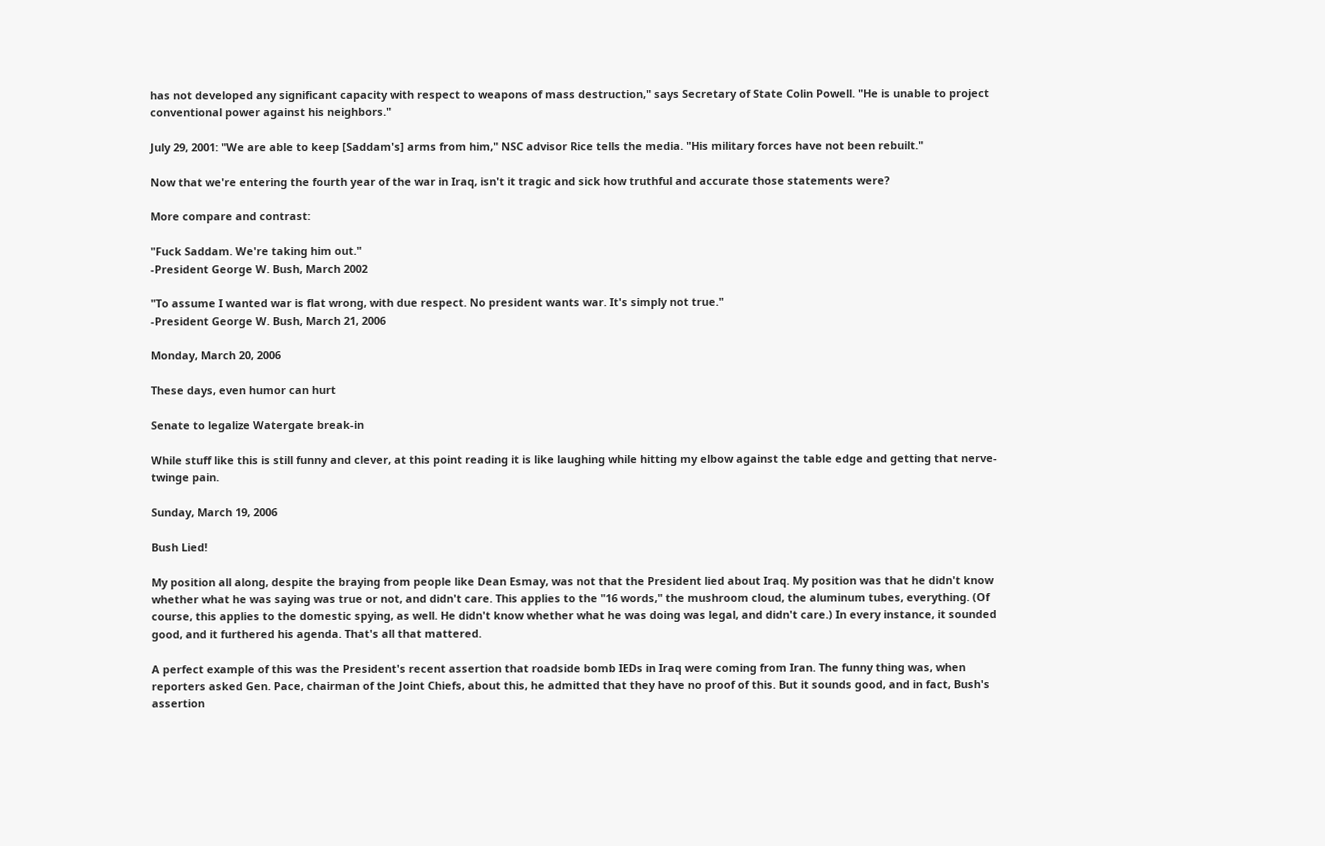has not developed any significant capacity with respect to weapons of mass destruction," says Secretary of State Colin Powell. "He is unable to project conventional power against his neighbors."

July 29, 2001: "We are able to keep [Saddam's] arms from him," NSC advisor Rice tells the media. "His military forces have not been rebuilt."

Now that we're entering the fourth year of the war in Iraq, isn't it tragic and sick how truthful and accurate those statements were?

More compare and contrast:

"Fuck Saddam. We're taking him out."
-President George W. Bush, March 2002

"To assume I wanted war is flat wrong, with due respect. No president wants war. It's simply not true."
-President George W. Bush, March 21, 2006

Monday, March 20, 2006

These days, even humor can hurt

Senate to legalize Watergate break-in

While stuff like this is still funny and clever, at this point reading it is like laughing while hitting my elbow against the table edge and getting that nerve-twinge pain.

Sunday, March 19, 2006

Bush Lied!

My position all along, despite the braying from people like Dean Esmay, was not that the President lied about Iraq. My position was that he didn't know whether what he was saying was true or not, and didn't care. This applies to the "16 words," the mushroom cloud, the aluminum tubes, everything. (Of course, this applies to the domestic spying, as well. He didn't know whether what he was doing was legal, and didn't care.) In every instance, it sounded good, and it furthered his agenda. That's all that mattered.

A perfect example of this was the President's recent assertion that roadside bomb IEDs in Iraq were coming from Iran. The funny thing was, when reporters asked Gen. Pace, chairman of the Joint Chiefs, about this, he admitted that they have no proof of this. But it sounds good, and in fact, Bush's assertion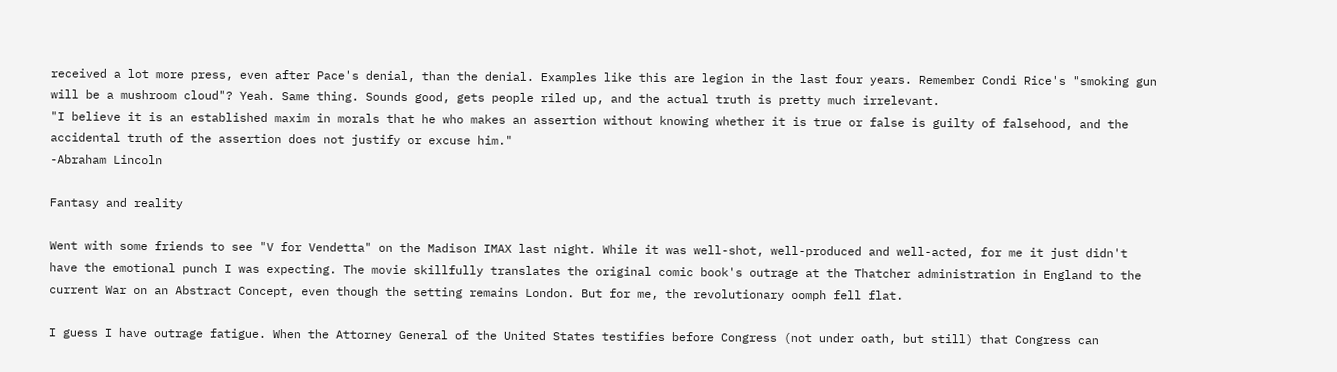received a lot more press, even after Pace's denial, than the denial. Examples like this are legion in the last four years. Remember Condi Rice's "smoking gun will be a mushroom cloud"? Yeah. Same thing. Sounds good, gets people riled up, and the actual truth is pretty much irrelevant.
"I believe it is an established maxim in morals that he who makes an assertion without knowing whether it is true or false is guilty of falsehood, and the accidental truth of the assertion does not justify or excuse him."
-Abraham Lincoln

Fantasy and reality

Went with some friends to see "V for Vendetta" on the Madison IMAX last night. While it was well-shot, well-produced and well-acted, for me it just didn't have the emotional punch I was expecting. The movie skillfully translates the original comic book's outrage at the Thatcher administration in England to the current War on an Abstract Concept, even though the setting remains London. But for me, the revolutionary oomph fell flat.

I guess I have outrage fatigue. When the Attorney General of the United States testifies before Congress (not under oath, but still) that Congress can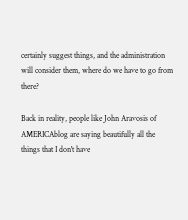certainly suggest things, and the administration will consider them, where do we have to go from there?

Back in reality, people like John Aravosis of AMERICAblog are saying beautifully all the things that I don't have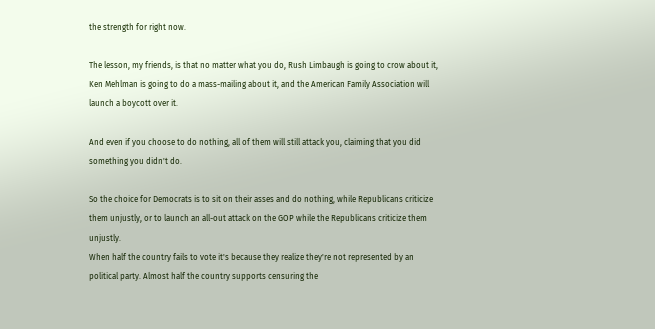the strength for right now.

The lesson, my friends, is that no matter what you do, Rush Limbaugh is going to crow about it, Ken Mehlman is going to do a mass-mailing about it, and the American Family Association will launch a boycott over it.

And even if you choose to do nothing, all of them will still attack you, claiming that you did something you didn't do.

So the choice for Democrats is to sit on their asses and do nothing, while Republicans criticize them unjustly, or to launch an all-out attack on the GOP while the Republicans criticize them unjustly.
When half the country fails to vote it's because they realize they're not represented by an political party. Almost half the country supports censuring the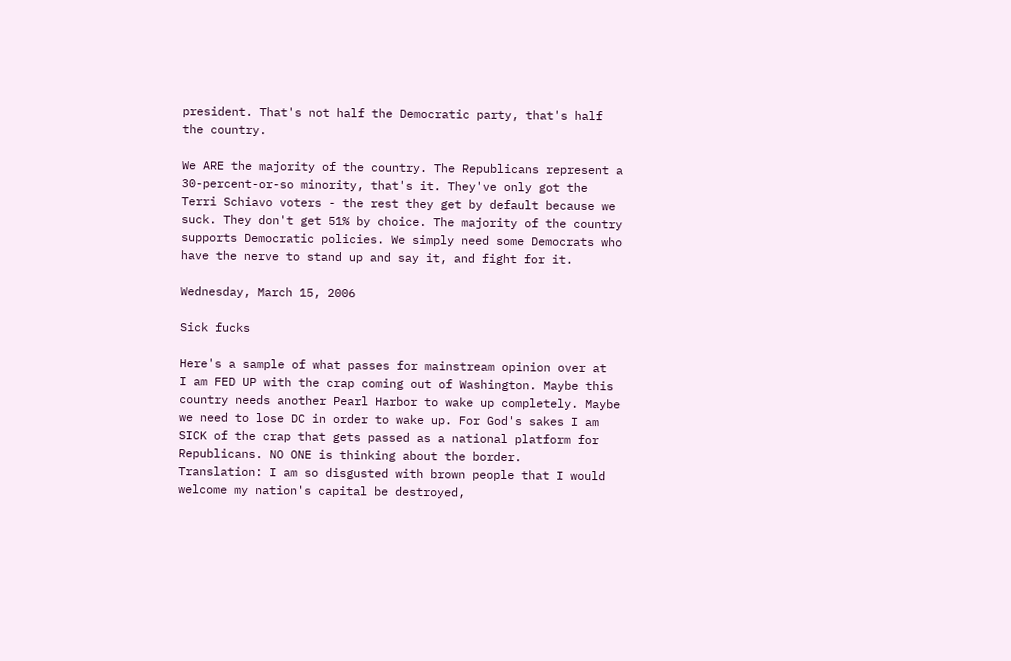president. That's not half the Democratic party, that's half the country.

We ARE the majority of the country. The Republicans represent a 30-percent-or-so minority, that's it. They've only got the Terri Schiavo voters - the rest they get by default because we suck. They don't get 51% by choice. The majority of the country supports Democratic policies. We simply need some Democrats who have the nerve to stand up and say it, and fight for it.

Wednesday, March 15, 2006

Sick fucks

Here's a sample of what passes for mainstream opinion over at
I am FED UP with the crap coming out of Washington. Maybe this country needs another Pearl Harbor to wake up completely. Maybe we need to lose DC in order to wake up. For God's sakes I am SICK of the crap that gets passed as a national platform for Republicans. NO ONE is thinking about the border.
Translation: I am so disgusted with brown people that I would welcome my nation's capital be destroyed,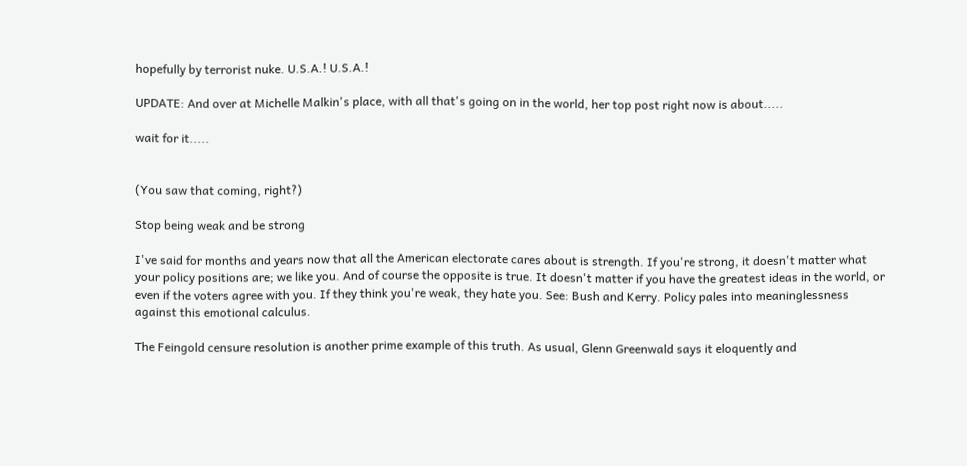hopefully by terrorist nuke. U.S.A.! U.S.A.!

UPDATE: And over at Michelle Malkin's place, with all that's going on in the world, her top post right now is about.....

wait for it.....


(You saw that coming, right?)

Stop being weak and be strong

I've said for months and years now that all the American electorate cares about is strength. If you're strong, it doesn't matter what your policy positions are; we like you. And of course the opposite is true. It doesn't matter if you have the greatest ideas in the world, or even if the voters agree with you. If they think you're weak, they hate you. See: Bush and Kerry. Policy pales into meaninglessness against this emotional calculus.

The Feingold censure resolution is another prime example of this truth. As usual, Glenn Greenwald says it eloquently and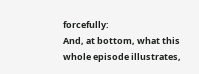forcefully:
And, at bottom, what this whole episode illustrates,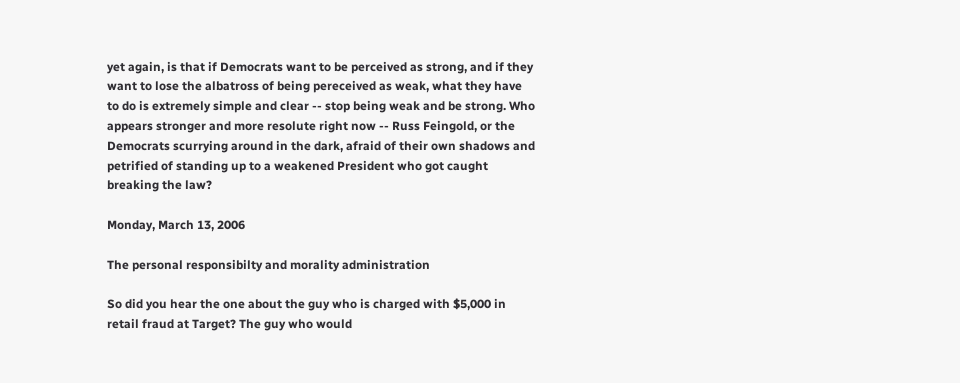yet again, is that if Democrats want to be perceived as strong, and if they want to lose the albatross of being pereceived as weak, what they have to do is extremely simple and clear -- stop being weak and be strong. Who appears stronger and more resolute right now -- Russ Feingold, or the Democrats scurrying around in the dark, afraid of their own shadows and petrified of standing up to a weakened President who got caught breaking the law?

Monday, March 13, 2006

The personal responsibilty and morality administration

So did you hear the one about the guy who is charged with $5,000 in retail fraud at Target? The guy who would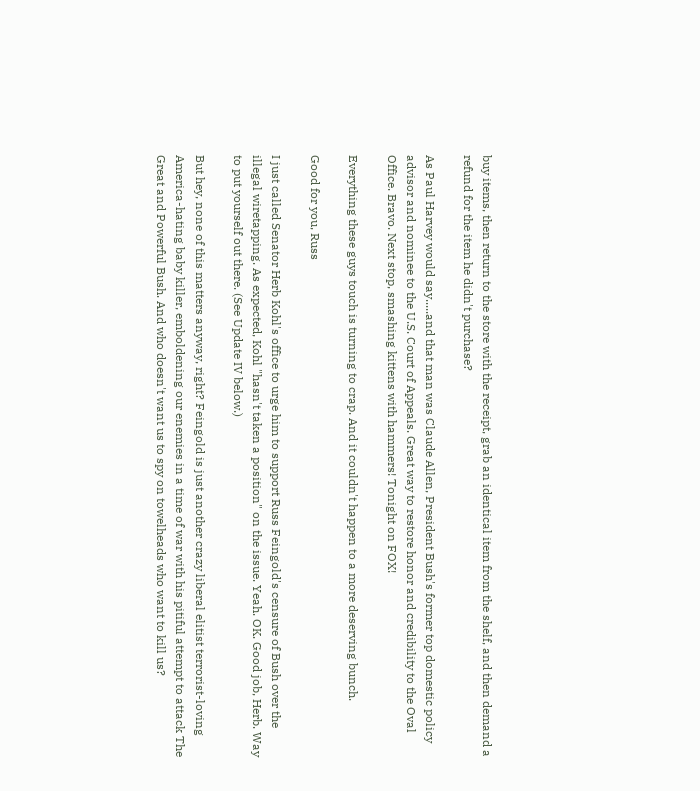buy items, then return to the store with the receipt, grab an identical item from the shelf, and then demand a refund for the item he didn't purchase?

As Paul Harvey would say.....and that man was Claude Allen, President Bush's former top domestic policy advisor and nominee to the U.S. Court of Appeals. Great way to restore honor and credibility to the Oval Office. Bravo. Next stop, smashing kittens with hammers! Tonight on FOX!

Everything these guys touch is turning to crap. And it couldn't happen to a more deserving bunch.

Good for you, Russ

I just called Senator Herb Kohl's office to urge him to support Russ Feingold's censure of Bush over the illegal wiretapping. As expected, Kohl "hasn't taken a position" on the issue. Yeah. OK. Good job, Herb. Way to put yourself out there. (See Update IV below.)

But hey, none of this matters anyway, right? Feingold is just another crazy liberal elitist terrorist-loving America-hating baby killer, emboldening our enemies in a time of war with his pitiful attempt to attack The Great and Powerful Bush. And who doesn't want us to spy on towelheads who want to kill us?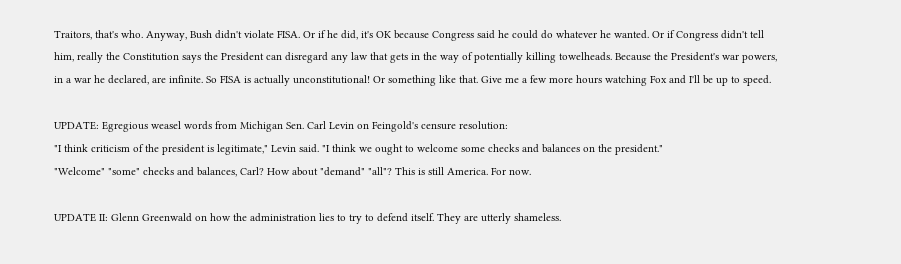Traitors, that's who. Anyway, Bush didn't violate FISA. Or if he did, it's OK because Congress said he could do whatever he wanted. Or if Congress didn't tell him, really the Constitution says the President can disregard any law that gets in the way of potentially killing towelheads. Because the President's war powers, in a war he declared, are infinite. So FISA is actually unconstitutional! Or something like that. Give me a few more hours watching Fox and I'll be up to speed.

UPDATE: Egregious weasel words from Michigan Sen. Carl Levin on Feingold's censure resolution:
"I think criticism of the president is legitimate," Levin said. "I think we ought to welcome some checks and balances on the president."
"Welcome" "some" checks and balances, Carl? How about "demand" "all"? This is still America. For now.

UPDATE II: Glenn Greenwald on how the administration lies to try to defend itself. They are utterly shameless.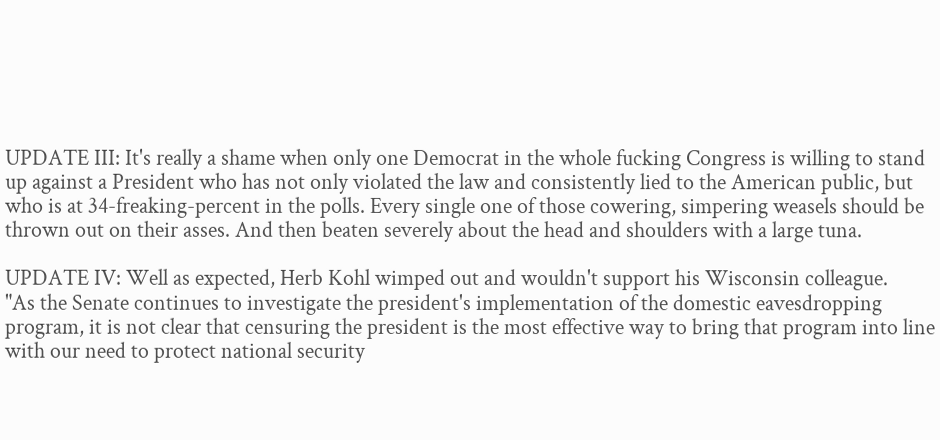UPDATE III: It's really a shame when only one Democrat in the whole fucking Congress is willing to stand up against a President who has not only violated the law and consistently lied to the American public, but who is at 34-freaking-percent in the polls. Every single one of those cowering, simpering weasels should be thrown out on their asses. And then beaten severely about the head and shoulders with a large tuna.

UPDATE IV: Well as expected, Herb Kohl wimped out and wouldn't support his Wisconsin colleague.
"As the Senate continues to investigate the president's implementation of the domestic eavesdropping program, it is not clear that censuring the president is the most effective way to bring that program into line with our need to protect national security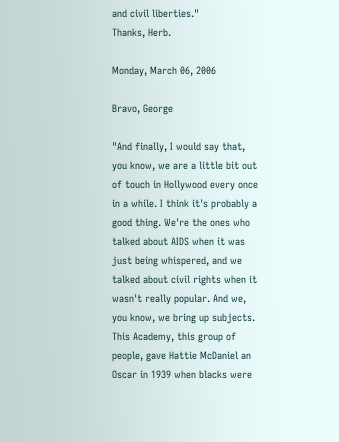and civil liberties."
Thanks, Herb.

Monday, March 06, 2006

Bravo, George

"And finally, I would say that, you know, we are a little bit out of touch in Hollywood every once in a while. I think it's probably a good thing. We're the ones who talked about AIDS when it was just being whispered, and we talked about civil rights when it wasn't really popular. And we, you know, we bring up subjects. This Academy, this group of people, gave Hattie McDaniel an Oscar in 1939 when blacks were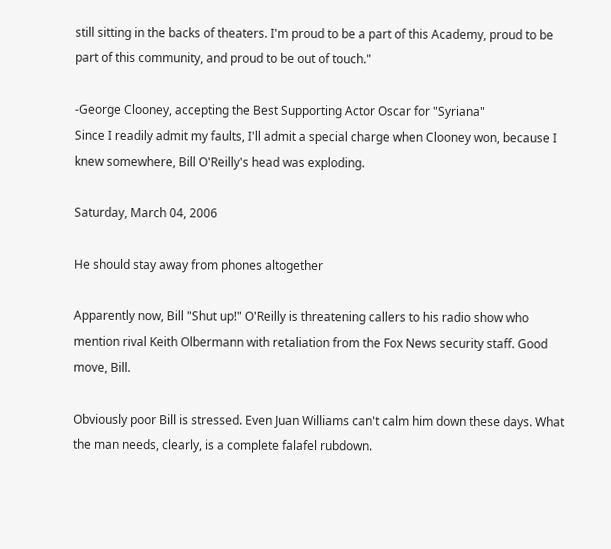still sitting in the backs of theaters. I'm proud to be a part of this Academy, proud to be part of this community, and proud to be out of touch."

-George Clooney, accepting the Best Supporting Actor Oscar for "Syriana"
Since I readily admit my faults, I'll admit a special charge when Clooney won, because I knew somewhere, Bill O'Reilly's head was exploding.

Saturday, March 04, 2006

He should stay away from phones altogether

Apparently now, Bill "Shut up!" O'Reilly is threatening callers to his radio show who mention rival Keith Olbermann with retaliation from the Fox News security staff. Good move, Bill.

Obviously poor Bill is stressed. Even Juan Williams can't calm him down these days. What the man needs, clearly, is a complete falafel rubdown.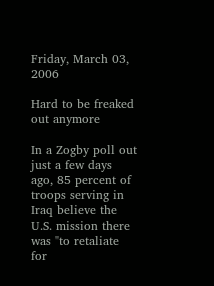Friday, March 03, 2006

Hard to be freaked out anymore

In a Zogby poll out just a few days ago, 85 percent of troops serving in Iraq believe the U.S. mission there was "to retaliate for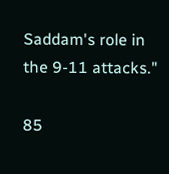Saddam's role in the 9-11 attacks."

85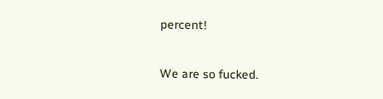percent!

We are so fucked.